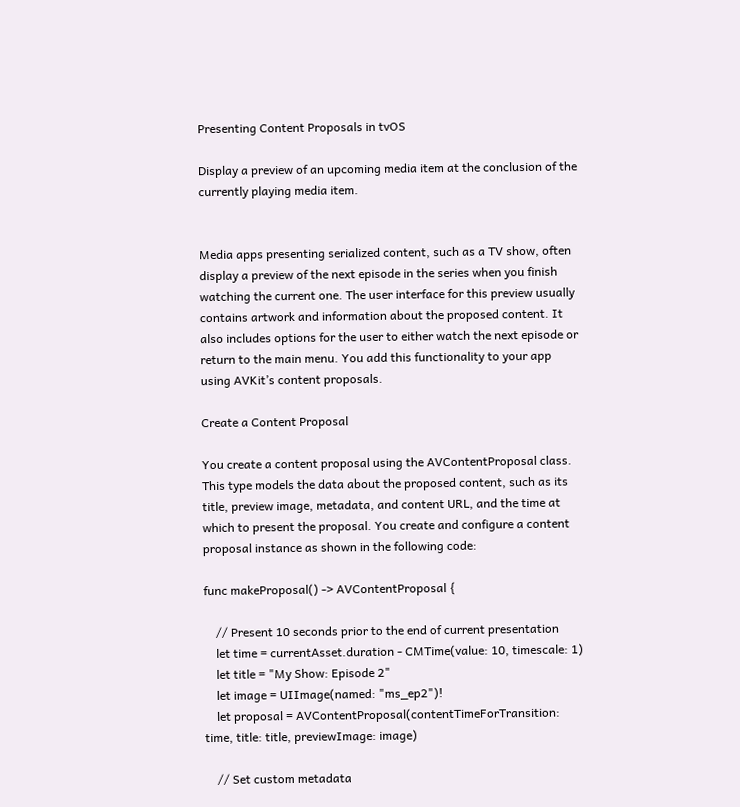Presenting Content Proposals in tvOS

Display a preview of an upcoming media item at the conclusion of the currently playing media item.


Media apps presenting serialized content, such as a TV show, often display a preview of the next episode in the series when you finish watching the current one. The user interface for this preview usually contains artwork and information about the proposed content. It also includes options for the user to either watch the next episode or return to the main menu. You add this functionality to your app using AVKit’s content proposals.

Create a Content Proposal

You create a content proposal using the AVContentProposal class. This type models the data about the proposed content, such as its title, preview image, metadata, and content URL, and the time at which to present the proposal. You create and configure a content proposal instance as shown in the following code:

func makeProposal() -> AVContentProposal {

    // Present 10 seconds prior to the end of current presentation
    let time = currentAsset.duration - CMTime(value: 10, timescale: 1)
    let title = "My Show: Episode 2"
    let image = UIImage(named: "ms_ep2")!
    let proposal = AVContentProposal(contentTimeForTransition: time, title: title, previewImage: image)

    // Set custom metadata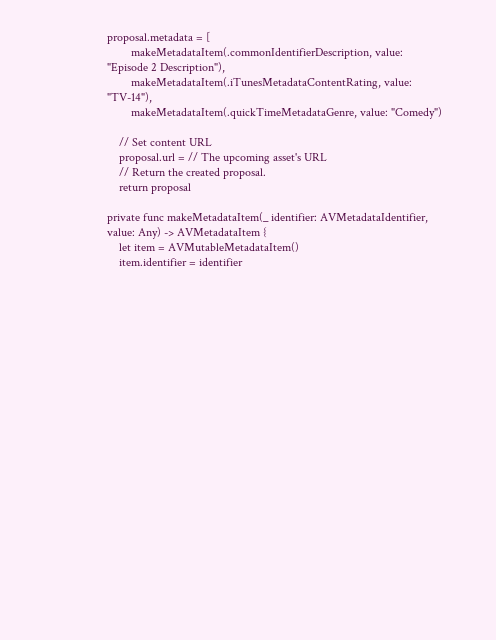proposal.metadata = [
        makeMetadataItem(.commonIdentifierDescription, value: "Episode 2 Description"),
        makeMetadataItem(.iTunesMetadataContentRating, value: "TV-14"),
        makeMetadataItem(.quickTimeMetadataGenre, value: "Comedy")

    // Set content URL
    proposal.url = // The upcoming asset's URL
    // Return the created proposal.
    return proposal

private func makeMetadataItem(_ identifier: AVMetadataIdentifier, value: Any) -> AVMetadataItem {
    let item = AVMutableMetadataItem()
    item.identifier = identifier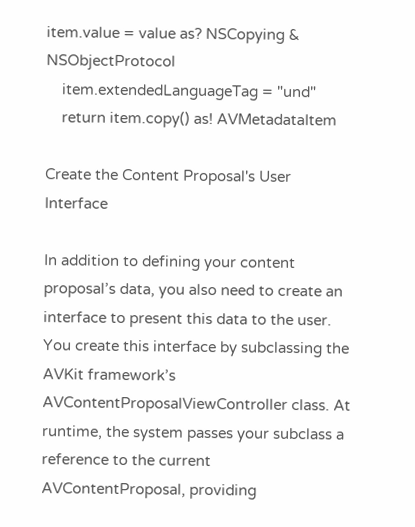item.value = value as? NSCopying & NSObjectProtocol
    item.extendedLanguageTag = "und"
    return item.copy() as! AVMetadataItem

Create the Content Proposal's User Interface

In addition to defining your content proposal’s data, you also need to create an interface to present this data to the user. You create this interface by subclassing the AVKit framework’s AVContentProposalViewController class. At runtime, the system passes your subclass a reference to the current AVContentProposal, providing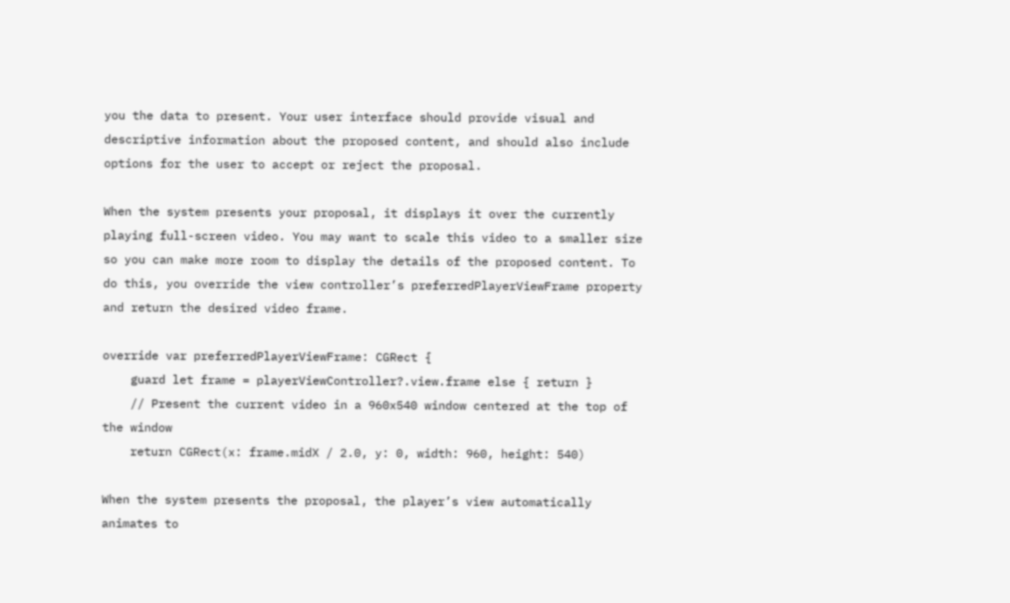you the data to present. Your user interface should provide visual and descriptive information about the proposed content, and should also include options for the user to accept or reject the proposal.

When the system presents your proposal, it displays it over the currently playing full-screen video. You may want to scale this video to a smaller size so you can make more room to display the details of the proposed content. To do this, you override the view controller’s preferredPlayerViewFrame property and return the desired video frame.

override var preferredPlayerViewFrame: CGRect {
    guard let frame = playerViewController?.view.frame else { return }
    // Present the current video in a 960x540 window centered at the top of the window
    return CGRect(x: frame.midX / 2.0, y: 0, width: 960, height: 540)

When the system presents the proposal, the player’s view automatically animates to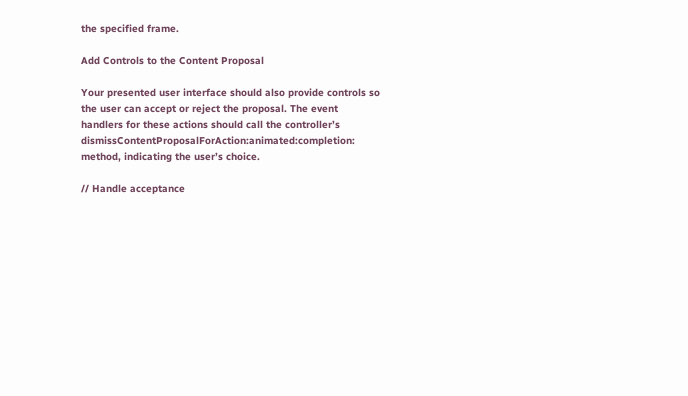the specified frame.

Add Controls to the Content Proposal

Your presented user interface should also provide controls so the user can accept or reject the proposal. The event handlers for these actions should call the controller’s dismissContentProposalForAction:animated:completion: method, indicating the user’s choice.

// Handle acceptance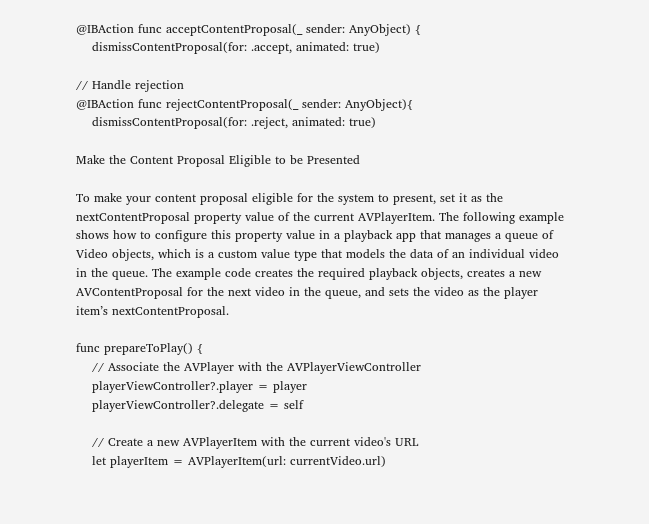@IBAction func acceptContentProposal(_ sender: AnyObject) {
    dismissContentProposal(for: .accept, animated: true)

// Handle rejection
@IBAction func rejectContentProposal(_ sender: AnyObject){
    dismissContentProposal(for: .reject, animated: true)

Make the Content Proposal Eligible to be Presented

To make your content proposal eligible for the system to present, set it as the nextContentProposal property value of the current AVPlayerItem. The following example shows how to configure this property value in a playback app that manages a queue of Video objects, which is a custom value type that models the data of an individual video in the queue. The example code creates the required playback objects, creates a new AVContentProposal for the next video in the queue, and sets the video as the player item’s nextContentProposal.

func prepareToPlay() {
    // Associate the AVPlayer with the AVPlayerViewController
    playerViewController?.player = player
    playerViewController?.delegate = self

    // Create a new AVPlayerItem with the current video's URL
    let playerItem = AVPlayerItem(url: currentVideo.url)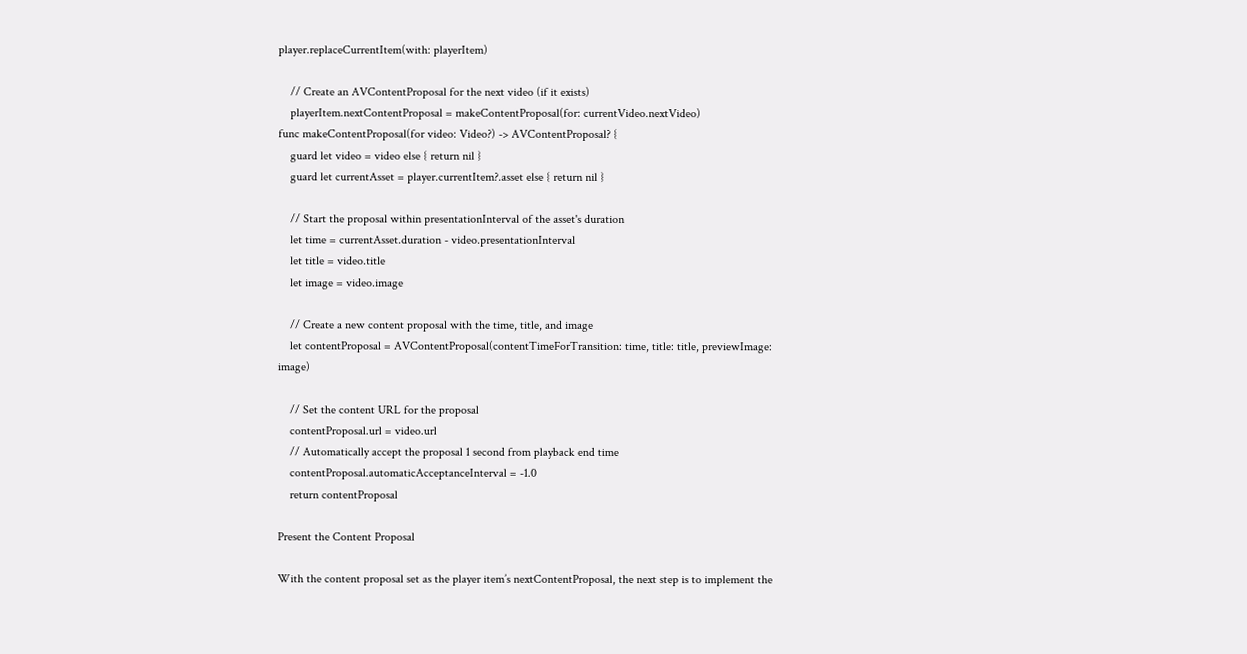player.replaceCurrentItem(with: playerItem)

    // Create an AVContentProposal for the next video (if it exists)
    playerItem.nextContentProposal = makeContentProposal(for: currentVideo.nextVideo)
func makeContentProposal(for video: Video?) -> AVContentProposal? {
    guard let video = video else { return nil }
    guard let currentAsset = player.currentItem?.asset else { return nil }

    // Start the proposal within presentationInterval of the asset's duration
    let time = currentAsset.duration - video.presentationInterval
    let title = video.title
    let image = video.image

    // Create a new content proposal with the time, title, and image
    let contentProposal = AVContentProposal(contentTimeForTransition: time, title: title, previewImage: image)

    // Set the content URL for the proposal
    contentProposal.url = video.url
    // Automatically accept the proposal 1 second from playback end time
    contentProposal.automaticAcceptanceInterval = -1.0
    return contentProposal

Present the Content Proposal

With the content proposal set as the player item’s nextContentProposal, the next step is to implement the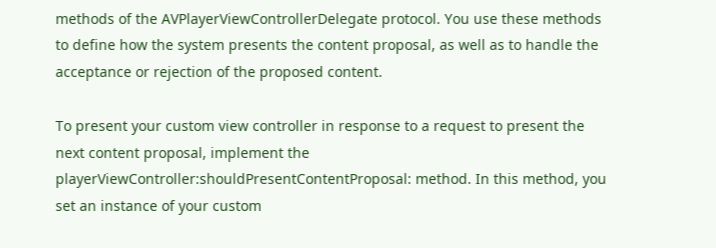methods of the AVPlayerViewControllerDelegate protocol. You use these methods to define how the system presents the content proposal, as well as to handle the acceptance or rejection of the proposed content.

To present your custom view controller in response to a request to present the next content proposal, implement the playerViewController:shouldPresentContentProposal: method. In this method, you set an instance of your custom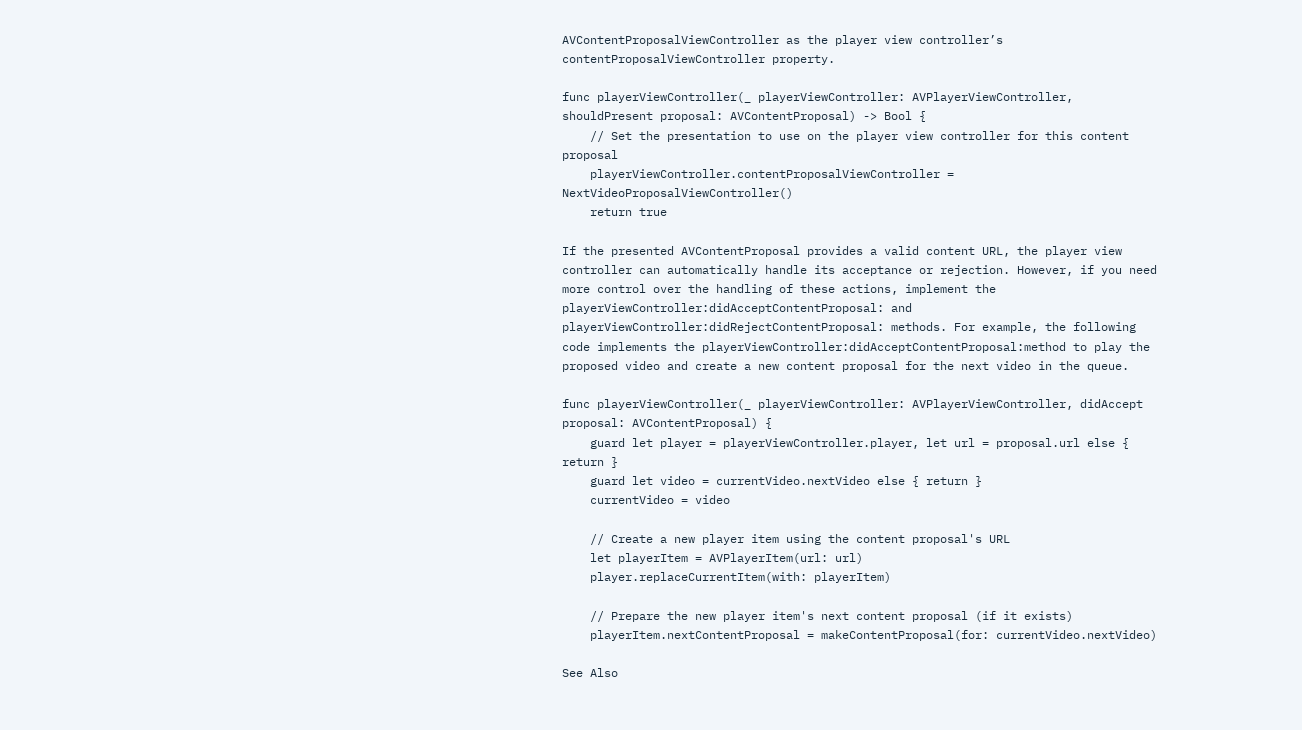AVContentProposalViewController as the player view controller’s contentProposalViewController property.

func playerViewController(_ playerViewController: AVPlayerViewController, shouldPresent proposal: AVContentProposal) -> Bool {
    // Set the presentation to use on the player view controller for this content proposal
    playerViewController.contentProposalViewController = NextVideoProposalViewController()
    return true

If the presented AVContentProposal provides a valid content URL, the player view controller can automatically handle its acceptance or rejection. However, if you need more control over the handling of these actions, implement the playerViewController:didAcceptContentProposal: and playerViewController:didRejectContentProposal: methods. For example, the following code implements the playerViewController:didAcceptContentProposal:method to play the proposed video and create a new content proposal for the next video in the queue.

func playerViewController(_ playerViewController: AVPlayerViewController, didAccept proposal: AVContentProposal) {
    guard let player = playerViewController.player, let url = proposal.url else { return }
    guard let video = currentVideo.nextVideo else { return }
    currentVideo = video

    // Create a new player item using the content proposal's URL
    let playerItem = AVPlayerItem(url: url)
    player.replaceCurrentItem(with: playerItem)

    // Prepare the new player item's next content proposal (if it exists)
    playerItem.nextContentProposal = makeContentProposal(for: currentVideo.nextVideo)

See Also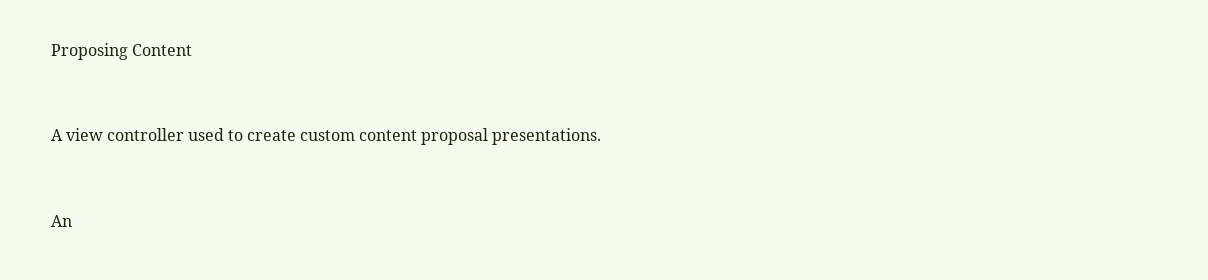Proposing Content


A view controller used to create custom content proposal presentations.


An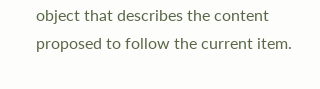object that describes the content proposed to follow the current item.